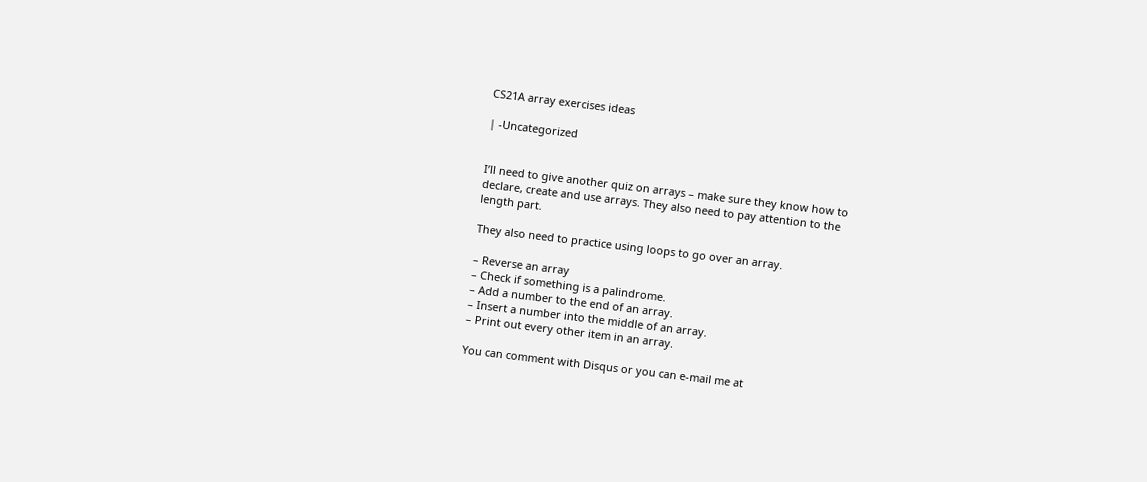CS21A array exercises ideas

| -Uncategorized


I’ll need to give another quiz on arrays – make sure they know how to
declare, create and use arrays. They also need to pay attention to the
length part.

They also need to practice using loops to go over an array.

– Reverse an array
– Check if something is a palindrome.
– Add a number to the end of an array.
– Insert a number into the middle of an array.
– Print out every other item in an array.

You can comment with Disqus or you can e-mail me at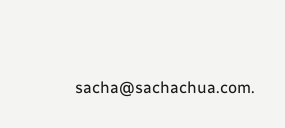sacha@sachachua.com.